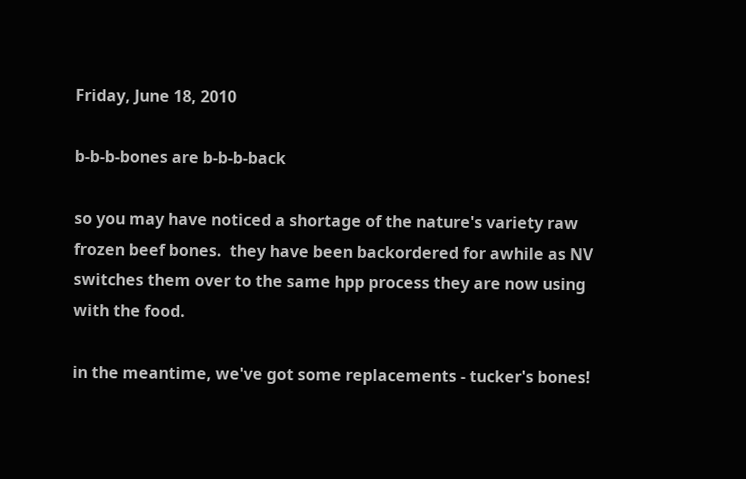Friday, June 18, 2010

b-b-b-bones are b-b-b-back

so you may have noticed a shortage of the nature's variety raw frozen beef bones.  they have been backordered for awhile as NV switches them over to the same hpp process they are now using with the food.

in the meantime, we've got some replacements - tucker's bones!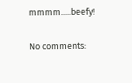mmmm.....beefy!

No comments: